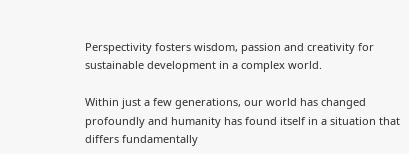Perspectivity fosters wisdom, passion and creativity for sustainable development in a complex world.

Within just a few generations, our world has changed profoundly and humanity has found itself in a situation that differs fundamentally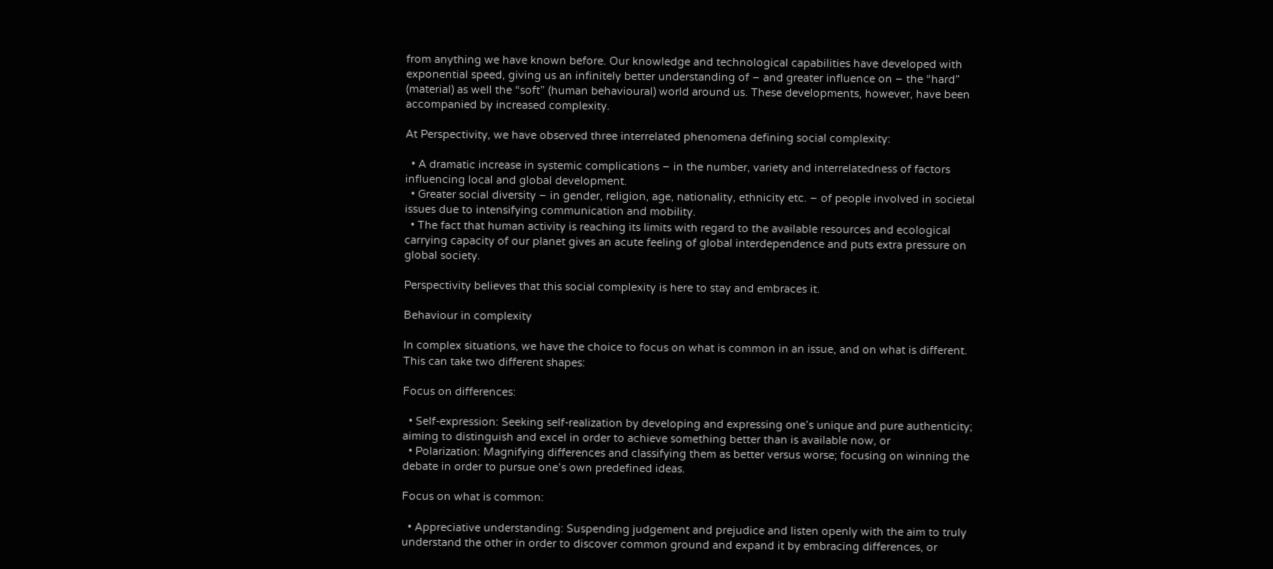from anything we have known before. Our knowledge and technological capabilities have developed with exponential speed, giving us an infinitely better understanding of – and greater influence on – the “hard” (material) as well the “soft” (human behavioural) world around us. These developments, however, have been accompanied by increased complexity.

At Perspectivity, we have observed three interrelated phenomena defining social complexity:

  • A dramatic increase in systemic complications – in the number, variety and interrelatedness of factors influencing local and global development.
  • Greater social diversity – in gender, religion, age, nationality, ethnicity etc. – of people involved in societal issues due to intensifying communication and mobility.
  • The fact that human activity is reaching its limits with regard to the available resources and ecological carrying capacity of our planet gives an acute feeling of global interdependence and puts extra pressure on global society.

Perspectivity believes that this social complexity is here to stay and embraces it.

Behaviour in complexity

In complex situations, we have the choice to focus on what is common in an issue, and on what is different. This can take two different shapes:

Focus on differences:

  • Self-expression: Seeking self-realization by developing and expressing one’s unique and pure authenticity; aiming to distinguish and excel in order to achieve something better than is available now, or
  • Polarization: Magnifying differences and classifying them as better versus worse; focusing on winning the debate in order to pursue one’s own predefined ideas.

Focus on what is common:

  • Appreciative understanding: Suspending judgement and prejudice and listen openly with the aim to truly understand the other in order to discover common ground and expand it by embracing differences, or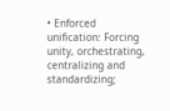• Enforced unification: Forcing unity, orchestrating, centralizing and standardizing;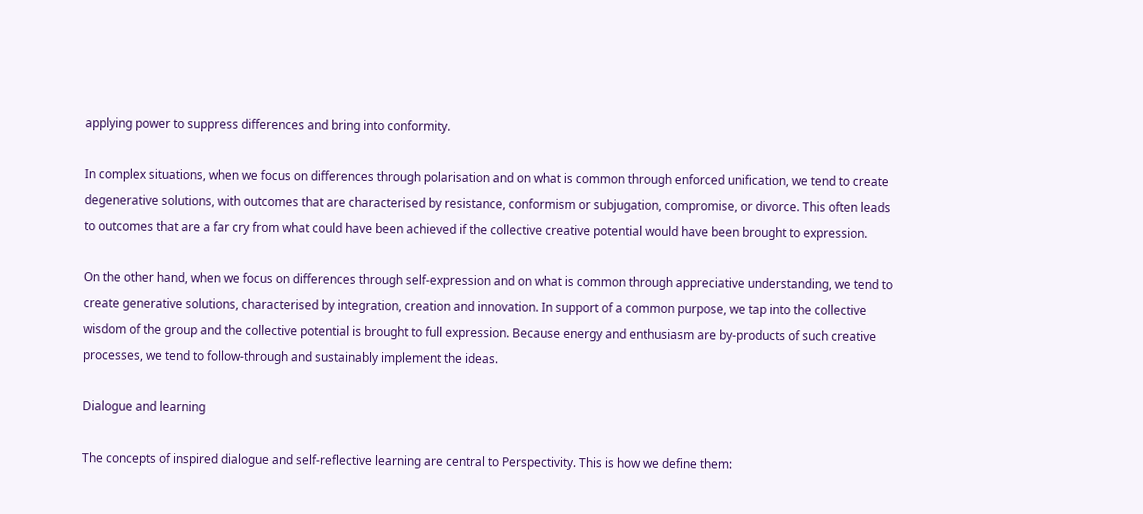applying power to suppress differences and bring into conformity.

In complex situations, when we focus on differences through polarisation and on what is common through enforced unification, we tend to create degenerative solutions, with outcomes that are characterised by resistance, conformism or subjugation, compromise, or divorce. This often leads to outcomes that are a far cry from what could have been achieved if the collective creative potential would have been brought to expression.

On the other hand, when we focus on differences through self-expression and on what is common through appreciative understanding, we tend to create generative solutions, characterised by integration, creation and innovation. In support of a common purpose, we tap into the collective wisdom of the group and the collective potential is brought to full expression. Because energy and enthusiasm are by-products of such creative processes, we tend to follow-through and sustainably implement the ideas.

Dialogue and learning

The concepts of inspired dialogue and self-reflective learning are central to Perspectivity. This is how we define them: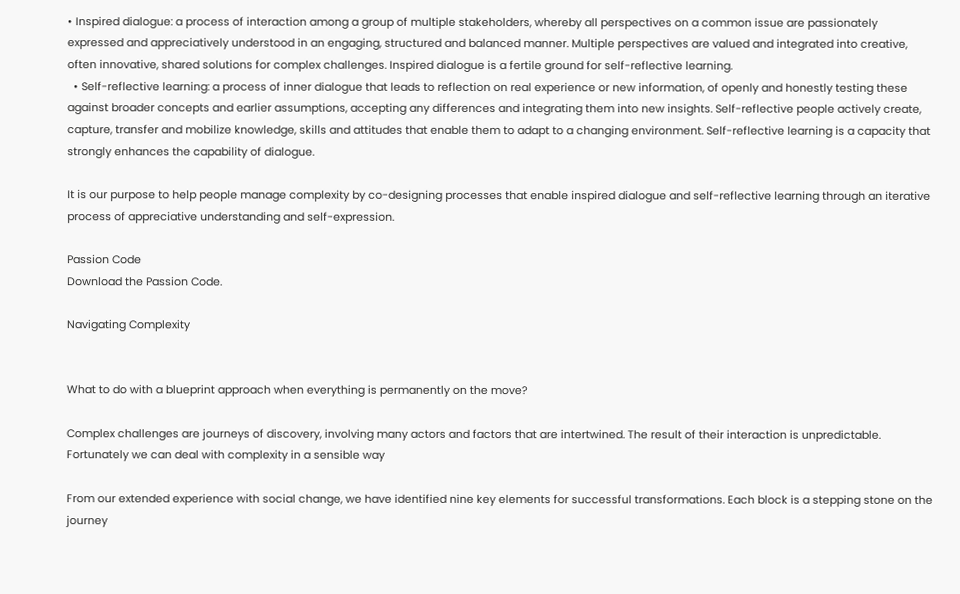• Inspired dialogue: a process of interaction among a group of multiple stakeholders, whereby all perspectives on a common issue are passionately expressed and appreciatively understood in an engaging, structured and balanced manner. Multiple perspectives are valued and integrated into creative, often innovative, shared solutions for complex challenges. Inspired dialogue is a fertile ground for self-reflective learning.
  • Self-reflective learning: a process of inner dialogue that leads to reflection on real experience or new information, of openly and honestly testing these against broader concepts and earlier assumptions, accepting any differences and integrating them into new insights. Self-reflective people actively create, capture, transfer and mobilize knowledge, skills and attitudes that enable them to adapt to a changing environment. Self-reflective learning is a capacity that strongly enhances the capability of dialogue.

It is our purpose to help people manage complexity by co-designing processes that enable inspired dialogue and self-reflective learning through an iterative process of appreciative understanding and self-expression.

Passion Code
Download the Passion Code.

Navigating Complexity


What to do with a blueprint approach when everything is permanently on the move?

Complex challenges are journeys of discovery, involving many actors and factors that are intertwined. The result of their interaction is unpredictable. Fortunately we can deal with complexity in a sensible way

From our extended experience with social change, we have identified nine key elements for successful transformations. Each block is a stepping stone on the journey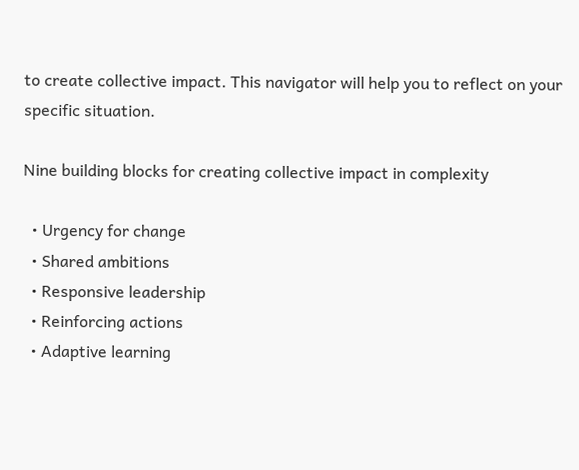to create collective impact. This navigator will help you to reflect on your specific situation.

Nine building blocks for creating collective impact in complexity

  • Urgency for change
  • Shared ambitions
  • Responsive leadership
  • Reinforcing actions
  • Adaptive learning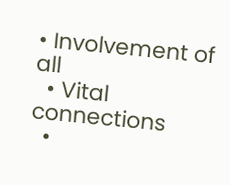• Involvement of all
  • Vital connections
  •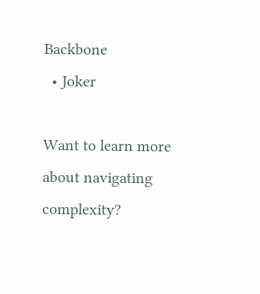Backbone
  • Joker

Want to learn more about navigating complexity?